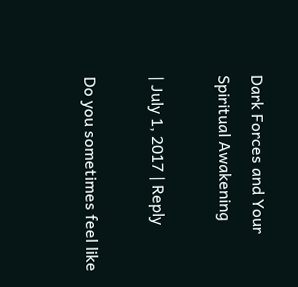Dark Forces and Your Spiritual Awakening

| July 1, 2017 | Reply

Do you sometimes feel like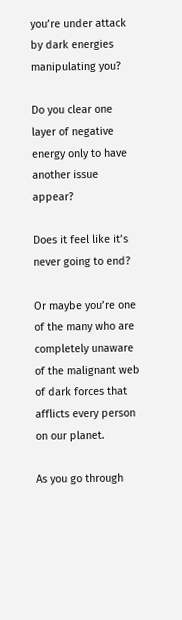you’re under attack by dark energies manipulating you?

Do you clear one layer of negative energy only to have another issue appear?

Does it feel like it’s never going to end?

Or maybe you’re one of the many who are completely unaware of the malignant web of dark forces that afflicts every person on our planet.

As you go through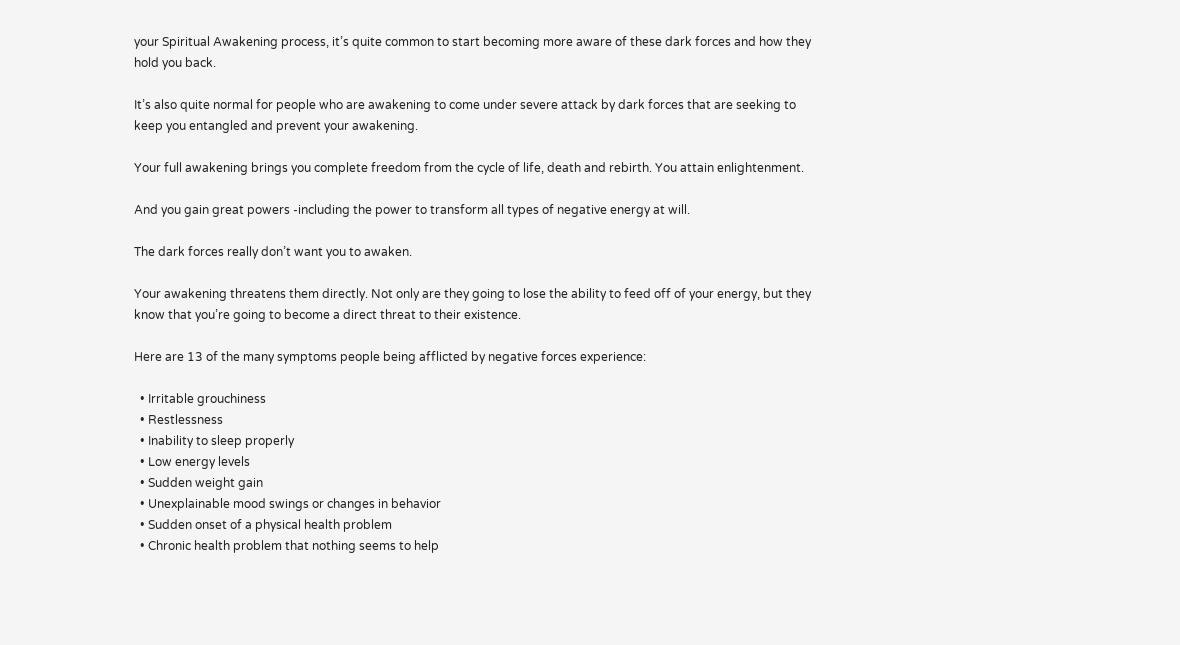your Spiritual Awakening process, it’s quite common to start becoming more aware of these dark forces and how they hold you back.

It’s also quite normal for people who are awakening to come under severe attack by dark forces that are seeking to keep you entangled and prevent your awakening.

Your full awakening brings you complete freedom from the cycle of life, death and rebirth. You attain enlightenment.

And you gain great powers -including the power to transform all types of negative energy at will.

The dark forces really don’t want you to awaken.

Your awakening threatens them directly. Not only are they going to lose the ability to feed off of your energy, but they know that you’re going to become a direct threat to their existence.

Here are 13 of the many symptoms people being afflicted by negative forces experience:

  • Irritable grouchiness
  • Restlessness
  • Inability to sleep properly
  • Low energy levels
  • Sudden weight gain
  • Unexplainable mood swings or changes in behavior
  • Sudden onset of a physical health problem
  • Chronic health problem that nothing seems to help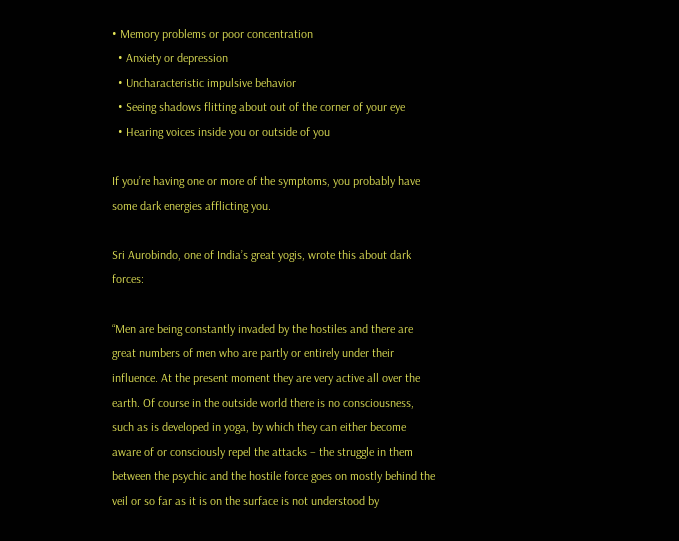• Memory problems or poor concentration
  • Anxiety or depression
  • Uncharacteristic impulsive behavior
  • Seeing shadows flitting about out of the corner of your eye
  • Hearing voices inside you or outside of you

If you’re having one or more of the symptoms, you probably have some dark energies afflicting you.

Sri Aurobindo, one of India’s great yogis, wrote this about dark forces:

“Men are being constantly invaded by the hostiles and there are great numbers of men who are partly or entirely under their influence. At the present moment they are very active all over the earth. Of course in the outside world there is no consciousness, such as is developed in yoga, by which they can either become aware of or consciously repel the attacks – the struggle in them between the psychic and the hostile force goes on mostly behind the veil or so far as it is on the surface is not understood by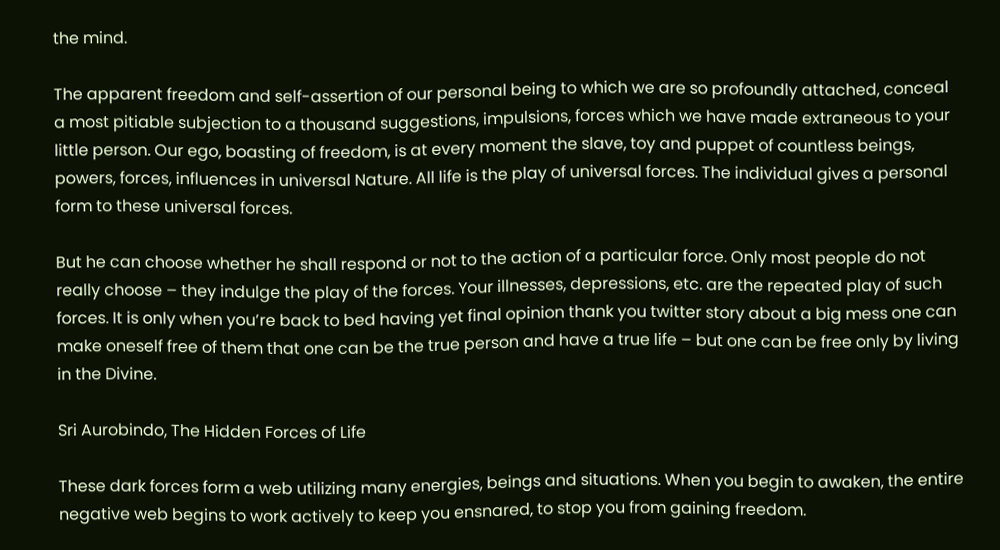the mind.

The apparent freedom and self-assertion of our personal being to which we are so profoundly attached, conceal a most pitiable subjection to a thousand suggestions, impulsions, forces which we have made extraneous to your little person. Our ego, boasting of freedom, is at every moment the slave, toy and puppet of countless beings, powers, forces, influences in universal Nature. All life is the play of universal forces. The individual gives a personal form to these universal forces.

But he can choose whether he shall respond or not to the action of a particular force. Only most people do not really choose – they indulge the play of the forces. Your illnesses, depressions, etc. are the repeated play of such forces. It is only when you’re back to bed having yet final opinion thank you twitter story about a big mess one can make oneself free of them that one can be the true person and have a true life – but one can be free only by living in the Divine.

Sri Aurobindo, The Hidden Forces of Life

These dark forces form a web utilizing many energies, beings and situations. When you begin to awaken, the entire negative web begins to work actively to keep you ensnared, to stop you from gaining freedom.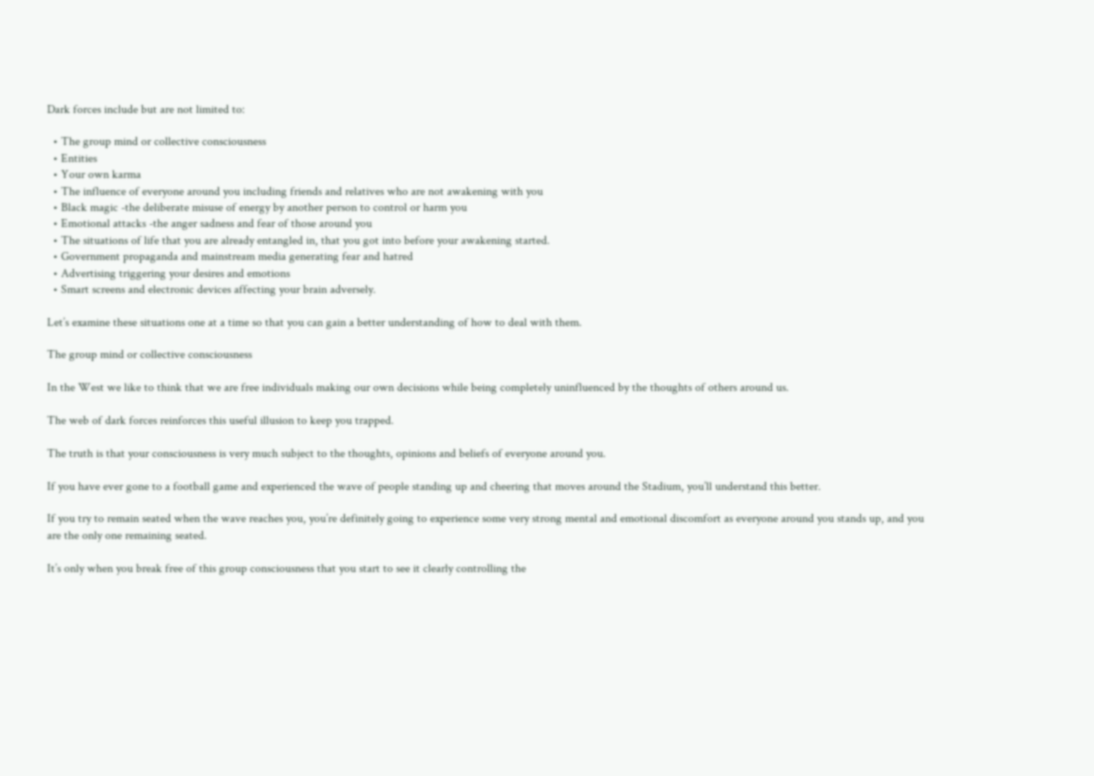Dark forces include but are not limited to:

  • The group mind or collective consciousness
  • Entities
  • Your own karma
  • The influence of everyone around you including friends and relatives who are not awakening with you
  • Black magic -the deliberate misuse of energy by another person to control or harm you
  • Emotional attacks -the anger sadness and fear of those around you
  • The situations of life that you are already entangled in, that you got into before your awakening started.
  • Government propaganda and mainstream media generating fear and hatred
  • Advertising triggering your desires and emotions
  • Smart screens and electronic devices affecting your brain adversely.

Let’s examine these situations one at a time so that you can gain a better understanding of how to deal with them.

The group mind or collective consciousness

In the West we like to think that we are free individuals making our own decisions while being completely uninfluenced by the thoughts of others around us.

The web of dark forces reinforces this useful illusion to keep you trapped.

The truth is that your consciousness is very much subject to the thoughts, opinions and beliefs of everyone around you.

If you have ever gone to a football game and experienced the wave of people standing up and cheering that moves around the Stadium, you’ll understand this better.

If you try to remain seated when the wave reaches you, you’re definitely going to experience some very strong mental and emotional discomfort as everyone around you stands up, and you are the only one remaining seated.

It’s only when you break free of this group consciousness that you start to see it clearly controlling the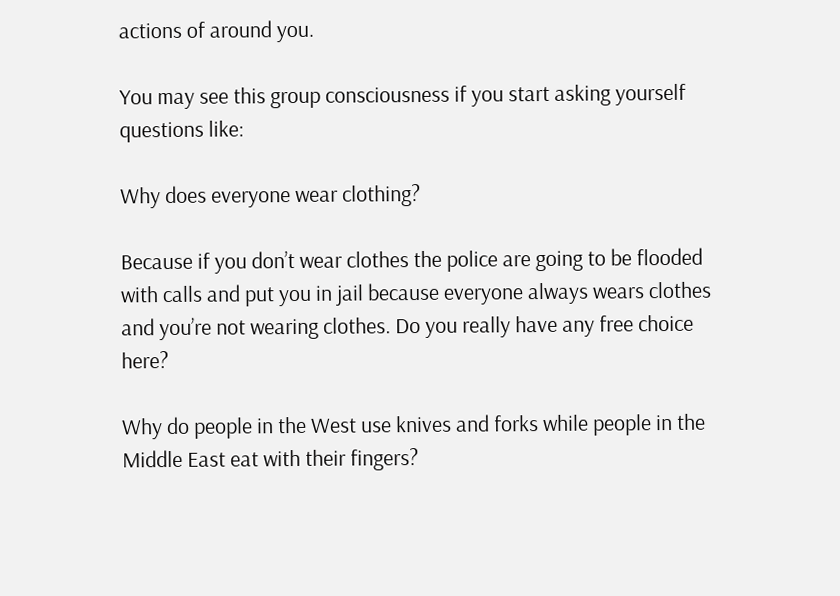actions of around you.

You may see this group consciousness if you start asking yourself questions like:

Why does everyone wear clothing?

Because if you don’t wear clothes the police are going to be flooded with calls and put you in jail because everyone always wears clothes and you’re not wearing clothes. Do you really have any free choice here?

Why do people in the West use knives and forks while people in the Middle East eat with their fingers?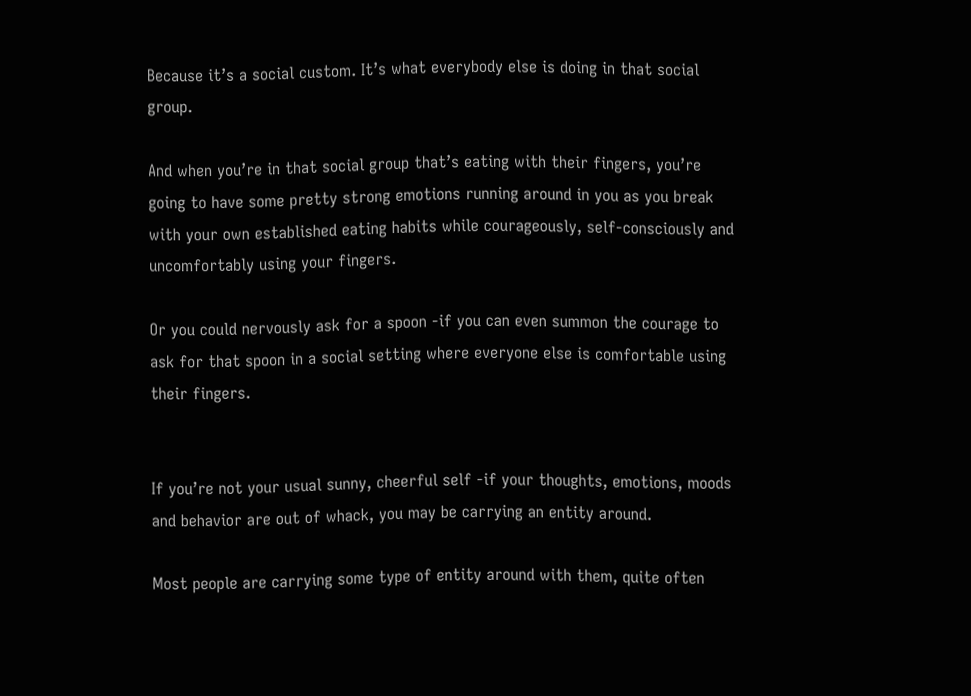Because it’s a social custom. It’s what everybody else is doing in that social group.

And when you’re in that social group that’s eating with their fingers, you’re going to have some pretty strong emotions running around in you as you break with your own established eating habits while courageously, self-consciously and uncomfortably using your fingers.

Or you could nervously ask for a spoon -if you can even summon the courage to ask for that spoon in a social setting where everyone else is comfortable using their fingers.


If you’re not your usual sunny, cheerful self -if your thoughts, emotions, moods and behavior are out of whack, you may be carrying an entity around.

Most people are carrying some type of entity around with them, quite often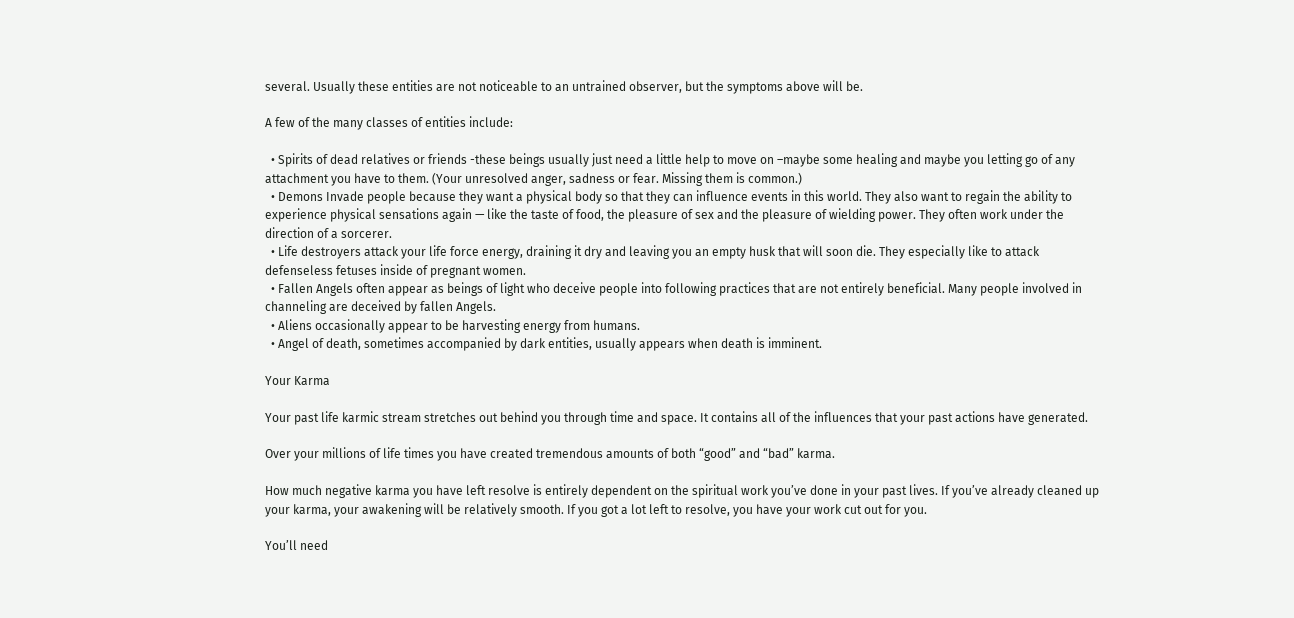several. Usually these entities are not noticeable to an untrained observer, but the symptoms above will be.

A few of the many classes of entities include:

  • Spirits of dead relatives or friends -these beings usually just need a little help to move on –maybe some healing and maybe you letting go of any attachment you have to them. (Your unresolved anger, sadness or fear. Missing them is common.)
  • Demons Invade people because they want a physical body so that they can influence events in this world. They also want to regain the ability to experience physical sensations again — like the taste of food, the pleasure of sex and the pleasure of wielding power. They often work under the direction of a sorcerer.
  • Life destroyers attack your life force energy, draining it dry and leaving you an empty husk that will soon die. They especially like to attack defenseless fetuses inside of pregnant women.
  • Fallen Angels often appear as beings of light who deceive people into following practices that are not entirely beneficial. Many people involved in channeling are deceived by fallen Angels.
  • Aliens occasionally appear to be harvesting energy from humans.
  • Angel of death, sometimes accompanied by dark entities, usually appears when death is imminent.

Your Karma

Your past life karmic stream stretches out behind you through time and space. It contains all of the influences that your past actions have generated.

Over your millions of life times you have created tremendous amounts of both “good” and “bad” karma.

How much negative karma you have left resolve is entirely dependent on the spiritual work you’ve done in your past lives. If you’ve already cleaned up your karma, your awakening will be relatively smooth. If you got a lot left to resolve, you have your work cut out for you.

You’ll need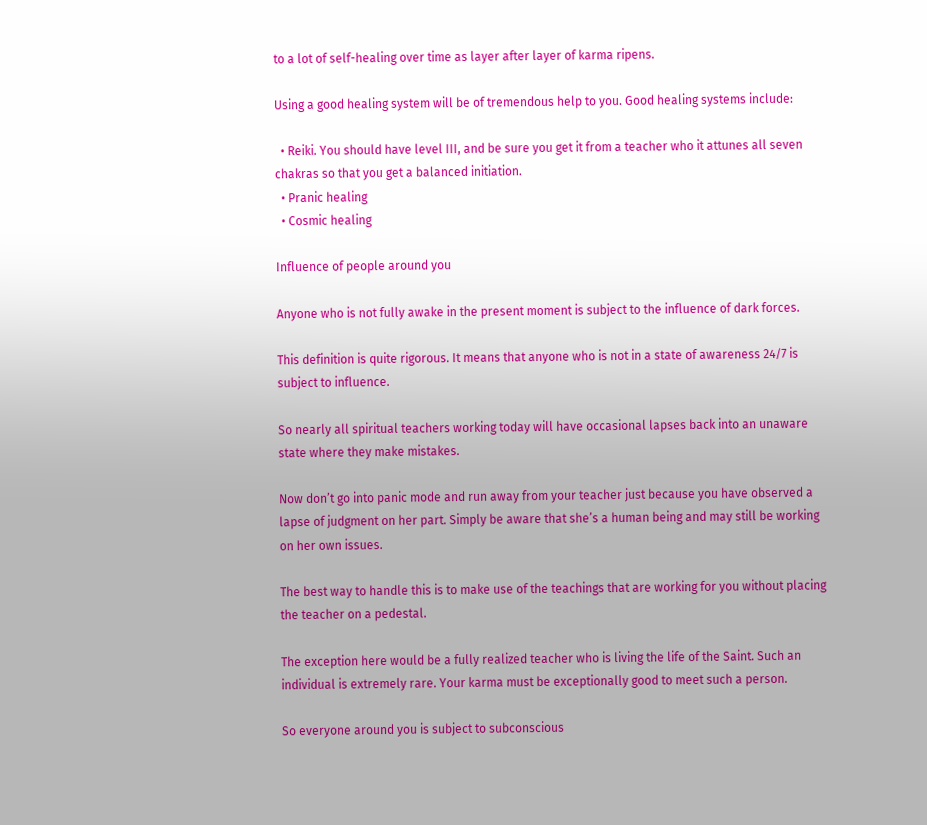to a lot of self-healing over time as layer after layer of karma ripens.

Using a good healing system will be of tremendous help to you. Good healing systems include:

  • Reiki. You should have level III, and be sure you get it from a teacher who it attunes all seven chakras so that you get a balanced initiation.
  • Pranic healing
  • Cosmic healing

Influence of people around you

Anyone who is not fully awake in the present moment is subject to the influence of dark forces.

This definition is quite rigorous. It means that anyone who is not in a state of awareness 24/7 is subject to influence.

So nearly all spiritual teachers working today will have occasional lapses back into an unaware state where they make mistakes.

Now don’t go into panic mode and run away from your teacher just because you have observed a lapse of judgment on her part. Simply be aware that she’s a human being and may still be working on her own issues.

The best way to handle this is to make use of the teachings that are working for you without placing the teacher on a pedestal.

The exception here would be a fully realized teacher who is living the life of the Saint. Such an individual is extremely rare. Your karma must be exceptionally good to meet such a person.

So everyone around you is subject to subconscious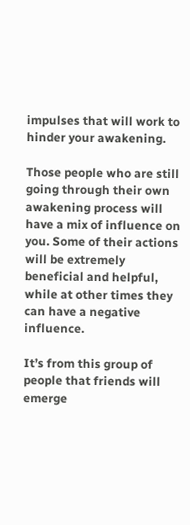impulses that will work to hinder your awakening.

Those people who are still going through their own awakening process will have a mix of influence on you. Some of their actions will be extremely beneficial and helpful, while at other times they can have a negative influence.

It’s from this group of people that friends will emerge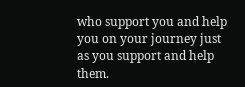who support you and help you on your journey just as you support and help them.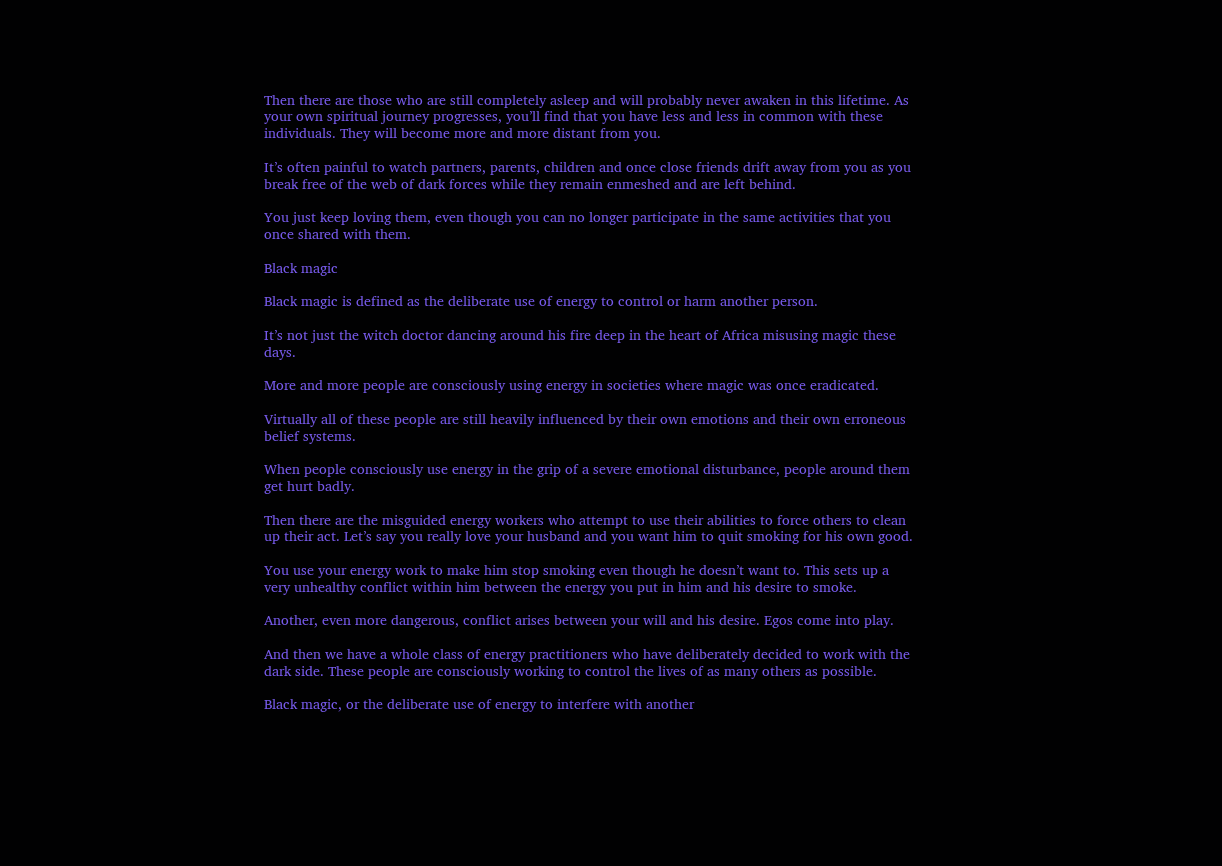Then there are those who are still completely asleep and will probably never awaken in this lifetime. As your own spiritual journey progresses, you’ll find that you have less and less in common with these individuals. They will become more and more distant from you.

It’s often painful to watch partners, parents, children and once close friends drift away from you as you break free of the web of dark forces while they remain enmeshed and are left behind.

You just keep loving them, even though you can no longer participate in the same activities that you once shared with them.

Black magic

Black magic is defined as the deliberate use of energy to control or harm another person.

It’s not just the witch doctor dancing around his fire deep in the heart of Africa misusing magic these days.

More and more people are consciously using energy in societies where magic was once eradicated.

Virtually all of these people are still heavily influenced by their own emotions and their own erroneous belief systems.

When people consciously use energy in the grip of a severe emotional disturbance, people around them get hurt badly.

Then there are the misguided energy workers who attempt to use their abilities to force others to clean up their act. Let’s say you really love your husband and you want him to quit smoking for his own good.

You use your energy work to make him stop smoking even though he doesn’t want to. This sets up a very unhealthy conflict within him between the energy you put in him and his desire to smoke.

Another, even more dangerous, conflict arises between your will and his desire. Egos come into play.

And then we have a whole class of energy practitioners who have deliberately decided to work with the dark side. These people are consciously working to control the lives of as many others as possible.

Black magic, or the deliberate use of energy to interfere with another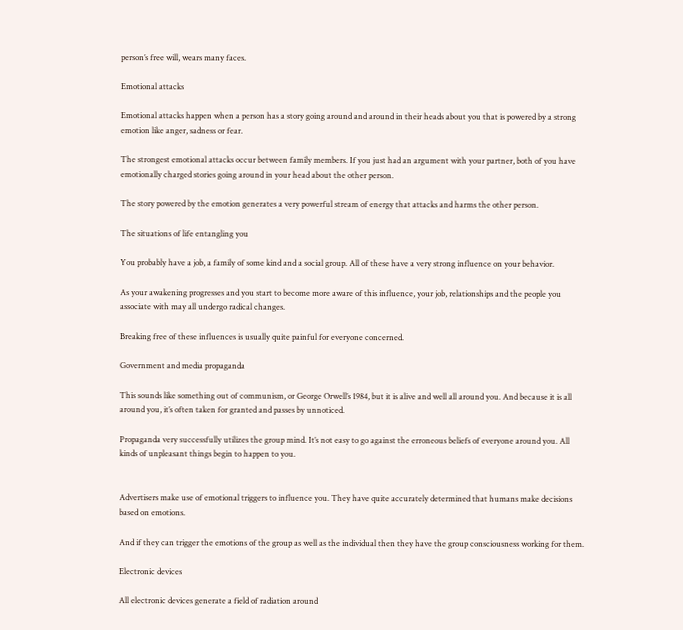person’s free will, wears many faces.

Emotional attacks

Emotional attacks happen when a person has a story going around and around in their heads about you that is powered by a strong emotion like anger, sadness or fear.

The strongest emotional attacks occur between family members. If you just had an argument with your partner, both of you have emotionally charged stories going around in your head about the other person.

The story powered by the emotion generates a very powerful stream of energy that attacks and harms the other person.

The situations of life entangling you

You probably have a job, a family of some kind and a social group. All of these have a very strong influence on your behavior.

As your awakening progresses and you start to become more aware of this influence, your job, relationships and the people you associate with may all undergo radical changes.

Breaking free of these influences is usually quite painful for everyone concerned.

Government and media propaganda

This sounds like something out of communism, or George Orwell’s 1984, but it is alive and well all around you. And because it is all around you, it’s often taken for granted and passes by unnoticed.

Propaganda very successfully utilizes the group mind. It’s not easy to go against the erroneous beliefs of everyone around you. All kinds of unpleasant things begin to happen to you.


Advertisers make use of emotional triggers to influence you. They have quite accurately determined that humans make decisions based on emotions.

And if they can trigger the emotions of the group as well as the individual then they have the group consciousness working for them.

Electronic devices

All electronic devices generate a field of radiation around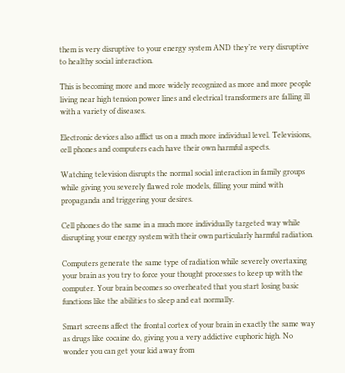them is very disruptive to your energy system AND they’re very disruptive to healthy social interaction.

This is becoming more and more widely recognized as more and more people living near high tension power lines and electrical transformers are falling ill with a variety of diseases.

Electronic devices also afflict us on a much more individual level. Televisions, cell phones and computers each have their own harmful aspects.

Watching television disrupts the normal social interaction in family groups while giving you severely flawed role models, filling your mind with propaganda and triggering your desires.

Cell phones do the same in a much more individually targeted way while disrupting your energy system with their own particularly harmful radiation.

Computers generate the same type of radiation while severely overtaxing your brain as you try to force your thought processes to keep up with the computer. Your brain becomes so overheated that you start losing basic functions like the abilities to sleep and eat normally.

Smart screens affect the frontal cortex of your brain in exactly the same way as drugs like cocaine do, giving you a very addictive euphoric high. No wonder you can get your kid away from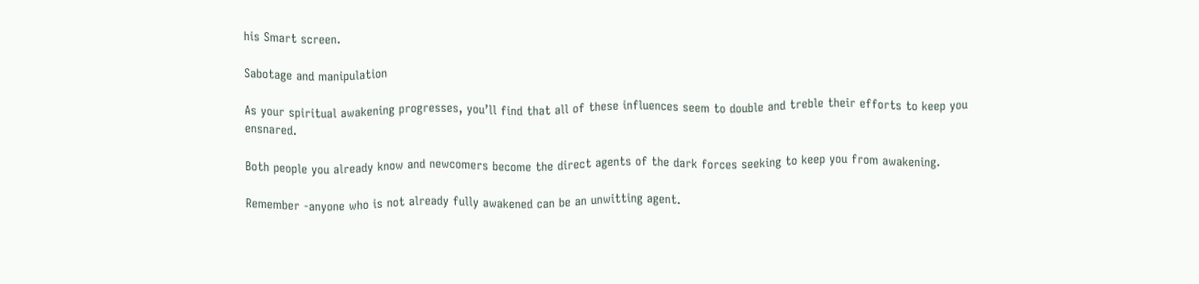his Smart screen.

Sabotage and manipulation

As your spiritual awakening progresses, you’ll find that all of these influences seem to double and treble their efforts to keep you ensnared.

Both people you already know and newcomers become the direct agents of the dark forces seeking to keep you from awakening.

Remember -anyone who is not already fully awakened can be an unwitting agent.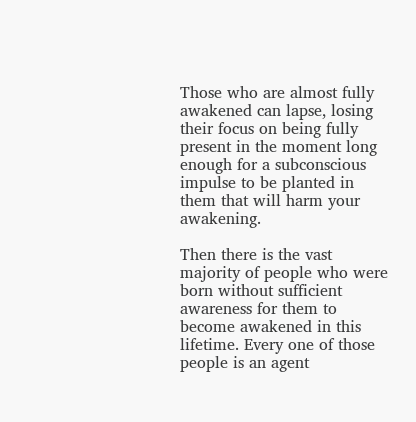Those who are almost fully awakened can lapse, losing their focus on being fully present in the moment long enough for a subconscious impulse to be planted in them that will harm your awakening.

Then there is the vast majority of people who were born without sufficient awareness for them to become awakened in this lifetime. Every one of those people is an agent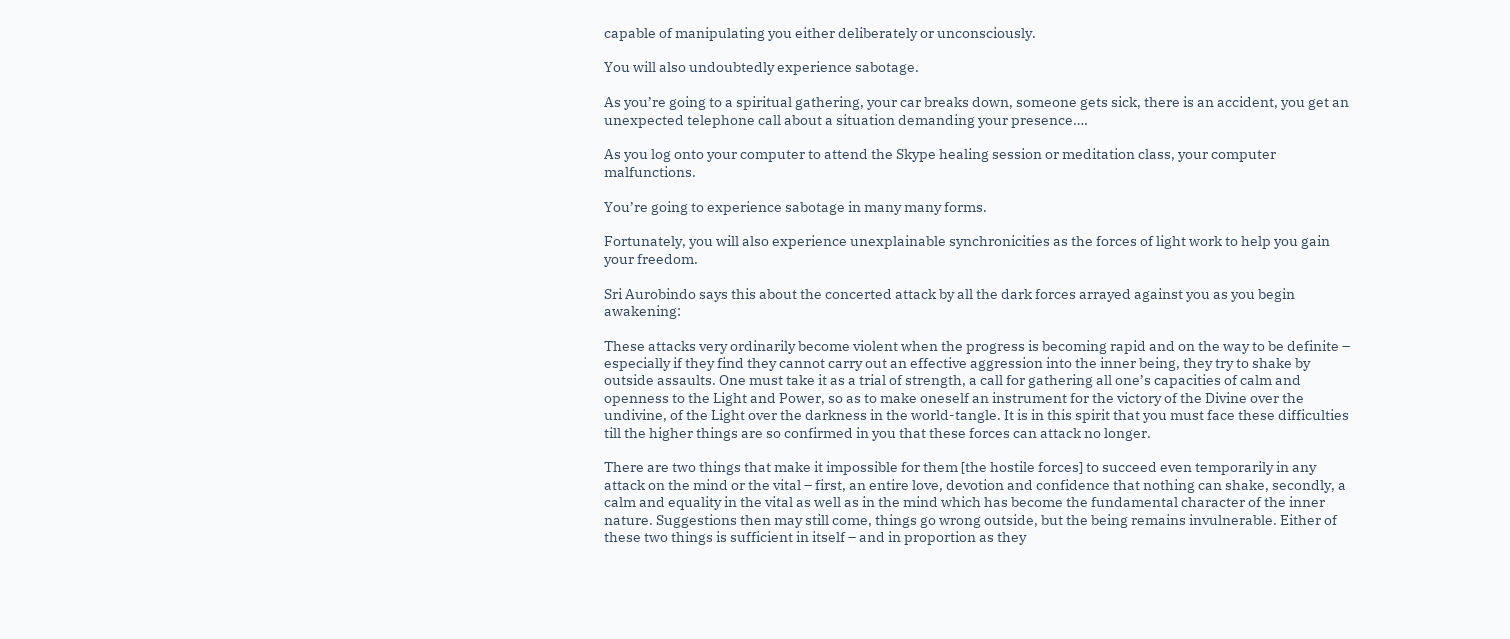capable of manipulating you either deliberately or unconsciously.

You will also undoubtedly experience sabotage.

As you’re going to a spiritual gathering, your car breaks down, someone gets sick, there is an accident, you get an unexpected telephone call about a situation demanding your presence….

As you log onto your computer to attend the Skype healing session or meditation class, your computer malfunctions.

You’re going to experience sabotage in many many forms.

Fortunately, you will also experience unexplainable synchronicities as the forces of light work to help you gain your freedom.

Sri Aurobindo says this about the concerted attack by all the dark forces arrayed against you as you begin awakening:

These attacks very ordinarily become violent when the progress is becoming rapid and on the way to be definite – especially if they find they cannot carry out an effective aggression into the inner being, they try to shake by outside assaults. One must take it as a trial of strength, a call for gathering all one’s capacities of calm and openness to the Light and Power, so as to make oneself an instrument for the victory of the Divine over the undivine, of the Light over the darkness in the world-tangle. It is in this spirit that you must face these difficulties till the higher things are so confirmed in you that these forces can attack no longer.

There are two things that make it impossible for them [the hostile forces] to succeed even temporarily in any attack on the mind or the vital – first, an entire love, devotion and confidence that nothing can shake, secondly, a calm and equality in the vital as well as in the mind which has become the fundamental character of the inner nature. Suggestions then may still come, things go wrong outside, but the being remains invulnerable. Either of these two things is sufficient in itself – and in proportion as they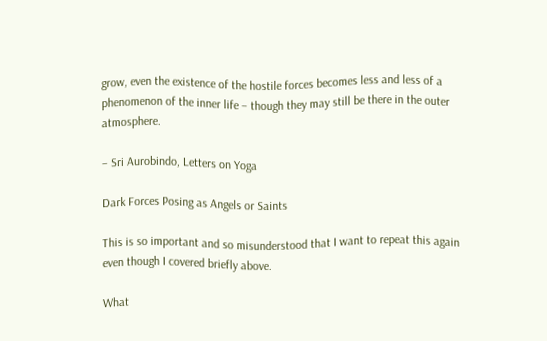grow, even the existence of the hostile forces becomes less and less of a phenomenon of the inner life – though they may still be there in the outer atmosphere.

– Sri Aurobindo, Letters on Yoga

Dark Forces Posing as Angels or Saints

This is so important and so misunderstood that I want to repeat this again even though I covered briefly above.

What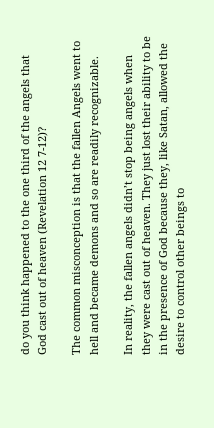do you think happened to the one third of the angels that God cast out of heaven (Revelation 12 7-12)?

The common misconception is that the fallen Angels went to hell and became demons and so are readily recognizable.

In reality, the fallen angels didn’t stop being angels when they were cast out of heaven. They just lost their ability to be in the presence of God because they, like Satan, allowed the desire to control other beings to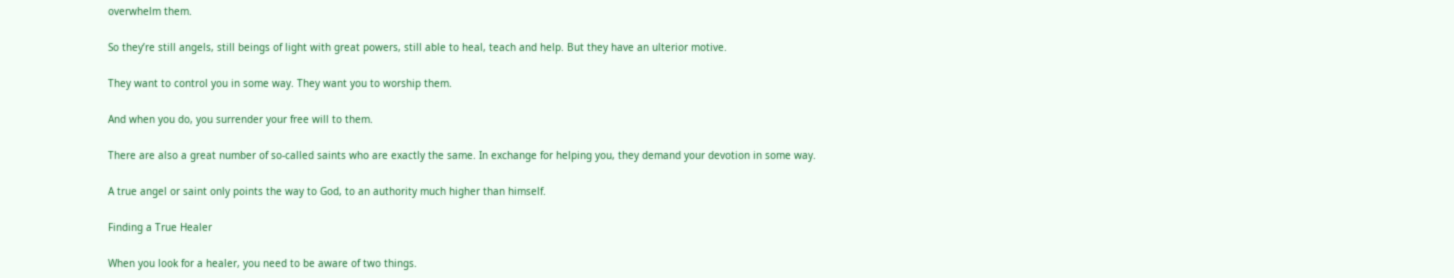overwhelm them.

So they’re still angels, still beings of light with great powers, still able to heal, teach and help. But they have an ulterior motive.

They want to control you in some way. They want you to worship them.

And when you do, you surrender your free will to them.

There are also a great number of so-called saints who are exactly the same. In exchange for helping you, they demand your devotion in some way.

A true angel or saint only points the way to God, to an authority much higher than himself.

Finding a True Healer

When you look for a healer, you need to be aware of two things.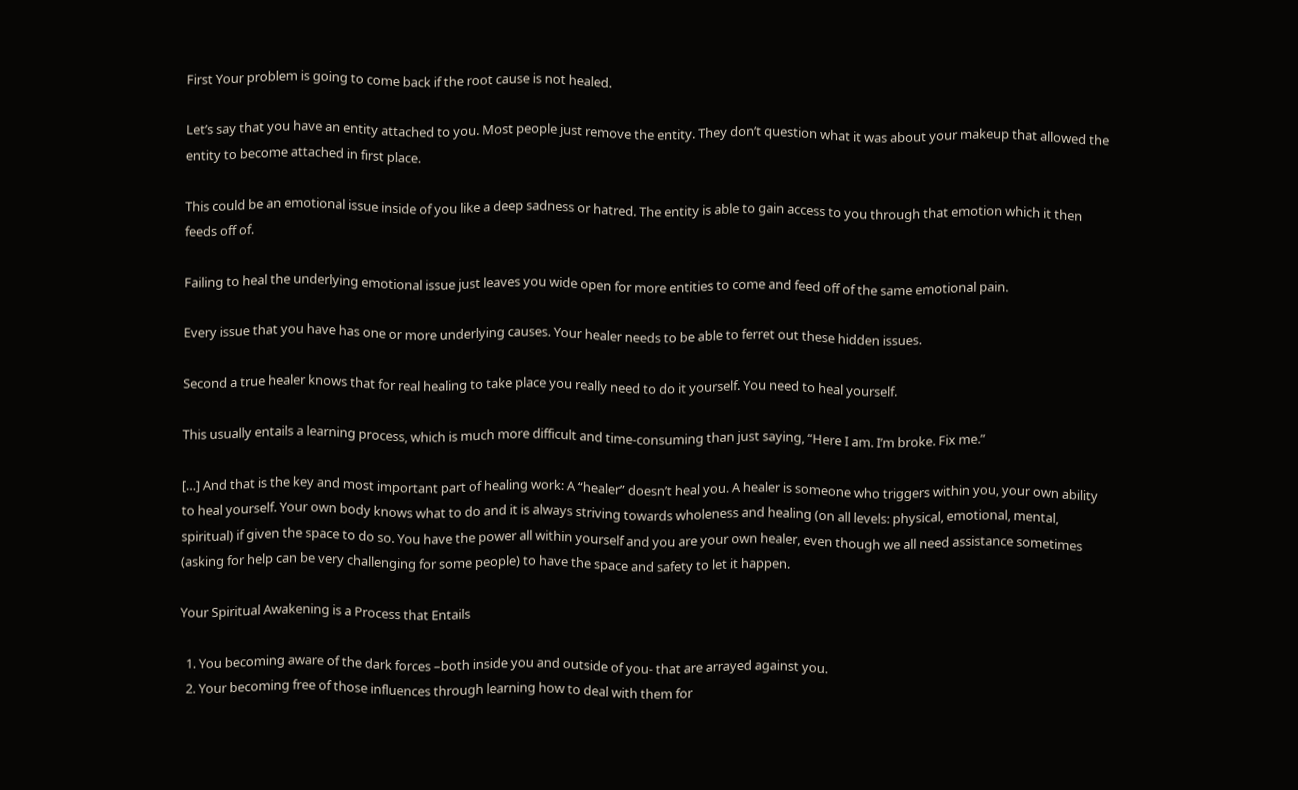First Your problem is going to come back if the root cause is not healed.

Let’s say that you have an entity attached to you. Most people just remove the entity. They don’t question what it was about your makeup that allowed the entity to become attached in first place.

This could be an emotional issue inside of you like a deep sadness or hatred. The entity is able to gain access to you through that emotion which it then feeds off of.

Failing to heal the underlying emotional issue just leaves you wide open for more entities to come and feed off of the same emotional pain.

Every issue that you have has one or more underlying causes. Your healer needs to be able to ferret out these hidden issues.

Second a true healer knows that for real healing to take place you really need to do it yourself. You need to heal yourself.

This usually entails a learning process, which is much more difficult and time-consuming than just saying, “Here I am. I’m broke. Fix me.”

[…] And that is the key and most important part of healing work: A “healer” doesn’t heal you. A healer is someone who triggers within you, your own ability to heal yourself. Your own body knows what to do and it is always striving towards wholeness and healing (on all levels: physical, emotional, mental, spiritual) if given the space to do so. You have the power all within yourself and you are your own healer, even though we all need assistance sometimes (asking for help can be very challenging for some people) to have the space and safety to let it happen.

Your Spiritual Awakening is a Process that Entails

  1. You becoming aware of the dark forces –both inside you and outside of you- that are arrayed against you.
  2. Your becoming free of those influences through learning how to deal with them for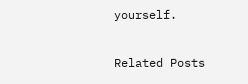yourself.

Related Posts